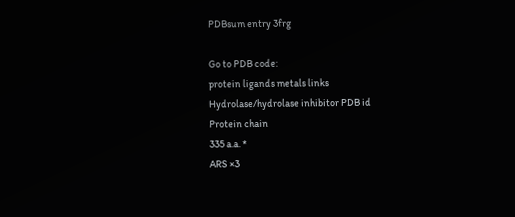PDBsum entry 3frg

Go to PDB code:
protein ligands metals links
Hydrolase/hydrolase inhibitor PDB id
Protein chain
335 a.a. *
ARS ×3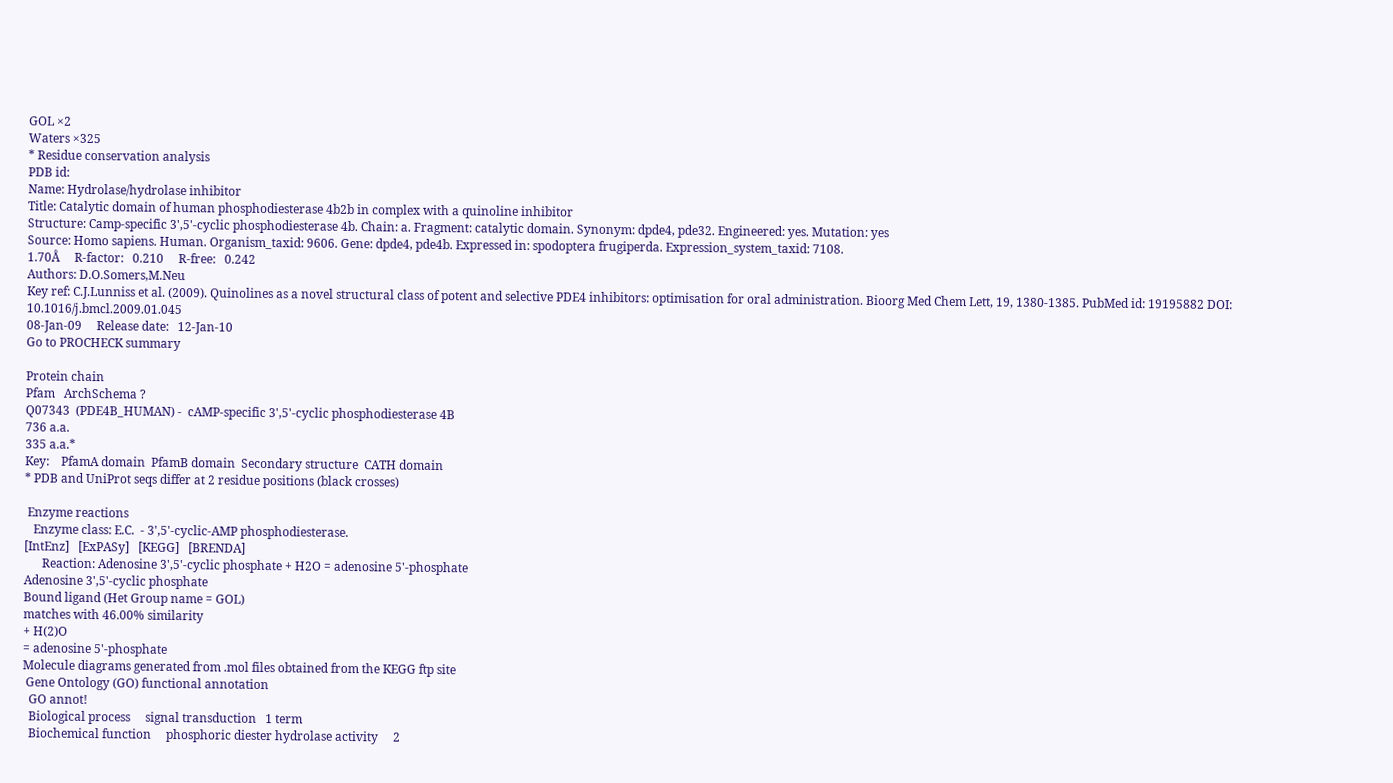GOL ×2
Waters ×325
* Residue conservation analysis
PDB id:
Name: Hydrolase/hydrolase inhibitor
Title: Catalytic domain of human phosphodiesterase 4b2b in complex with a quinoline inhibitor
Structure: Camp-specific 3',5'-cyclic phosphodiesterase 4b. Chain: a. Fragment: catalytic domain. Synonym: dpde4, pde32. Engineered: yes. Mutation: yes
Source: Homo sapiens. Human. Organism_taxid: 9606. Gene: dpde4, pde4b. Expressed in: spodoptera frugiperda. Expression_system_taxid: 7108.
1.70Å     R-factor:   0.210     R-free:   0.242
Authors: D.O.Somers,M.Neu
Key ref: C.J.Lunniss et al. (2009). Quinolines as a novel structural class of potent and selective PDE4 inhibitors: optimisation for oral administration. Bioorg Med Chem Lett, 19, 1380-1385. PubMed id: 19195882 DOI: 10.1016/j.bmcl.2009.01.045
08-Jan-09     Release date:   12-Jan-10
Go to PROCHECK summary

Protein chain
Pfam   ArchSchema ?
Q07343  (PDE4B_HUMAN) -  cAMP-specific 3',5'-cyclic phosphodiesterase 4B
736 a.a.
335 a.a.*
Key:    PfamA domain  PfamB domain  Secondary structure  CATH domain
* PDB and UniProt seqs differ at 2 residue positions (black crosses)

 Enzyme reactions
   Enzyme class: E.C.  - 3',5'-cyclic-AMP phosphodiesterase.
[IntEnz]   [ExPASy]   [KEGG]   [BRENDA]
      Reaction: Adenosine 3',5'-cyclic phosphate + H2O = adenosine 5'-phosphate
Adenosine 3',5'-cyclic phosphate
Bound ligand (Het Group name = GOL)
matches with 46.00% similarity
+ H(2)O
= adenosine 5'-phosphate
Molecule diagrams generated from .mol files obtained from the KEGG ftp site
 Gene Ontology (GO) functional annotation
  GO annot!
  Biological process     signal transduction   1 term
  Biochemical function     phosphoric diester hydrolase activity     2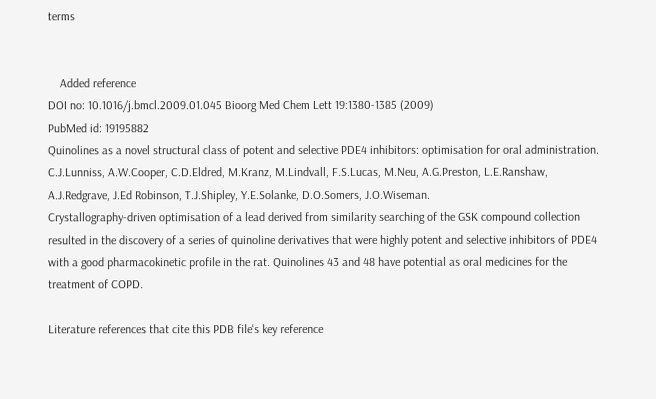terms


    Added reference
DOI no: 10.1016/j.bmcl.2009.01.045 Bioorg Med Chem Lett 19:1380-1385 (2009)
PubMed id: 19195882
Quinolines as a novel structural class of potent and selective PDE4 inhibitors: optimisation for oral administration.
C.J.Lunniss, A.W.Cooper, C.D.Eldred, M.Kranz, M.Lindvall, F.S.Lucas, M.Neu, A.G.Preston, L.E.Ranshaw, A.J.Redgrave, J.Ed Robinson, T.J.Shipley, Y.E.Solanke, D.O.Somers, J.O.Wiseman.
Crystallography-driven optimisation of a lead derived from similarity searching of the GSK compound collection resulted in the discovery of a series of quinoline derivatives that were highly potent and selective inhibitors of PDE4 with a good pharmacokinetic profile in the rat. Quinolines 43 and 48 have potential as oral medicines for the treatment of COPD.

Literature references that cite this PDB file's key reference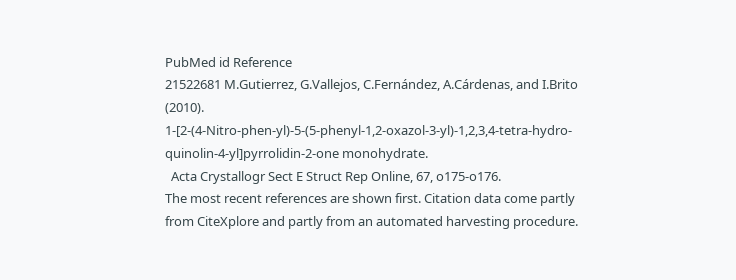PubMed id Reference
21522681 M.Gutierrez, G.Vallejos, C.Fernández, A.Cárdenas, and I.Brito (2010).
1-[2-(4-Nitro-phen-yl)-5-(5-phenyl-1,2-oxazol-3-yl)-1,2,3,4-tetra-hydro-quinolin-4-yl]pyrrolidin-2-one monohydrate.
  Acta Crystallogr Sect E Struct Rep Online, 67, o175-o176.
The most recent references are shown first. Citation data come partly from CiteXplore and partly from an automated harvesting procedure.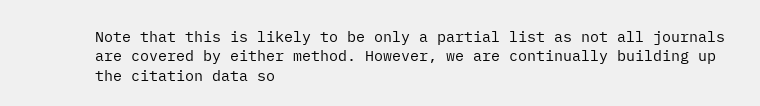Note that this is likely to be only a partial list as not all journals are covered by either method. However, we are continually building up the citation data so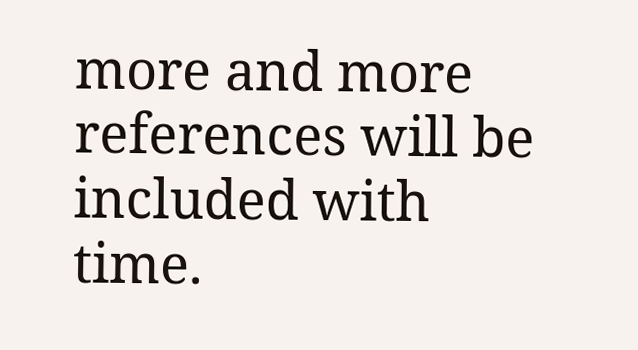more and more references will be included with time.